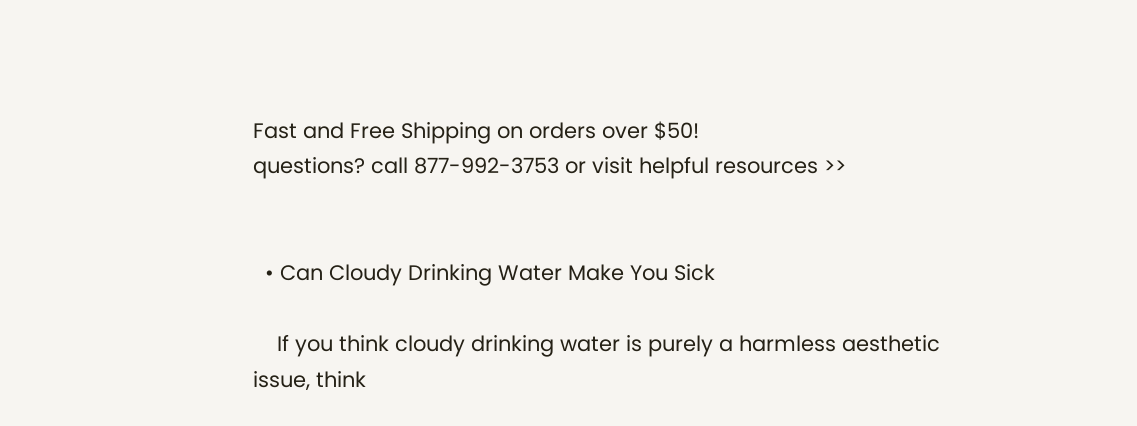Fast and Free Shipping on orders over $50!
questions? call 877-992-3753 or visit helpful resources >>


  • Can Cloudy Drinking Water Make You Sick

    If you think cloudy drinking water is purely a harmless aesthetic issue, think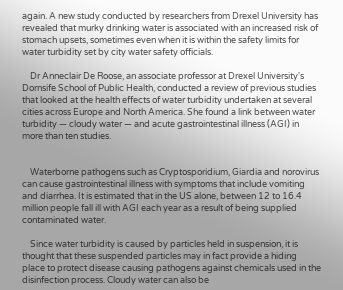again. A new study conducted by researchers from Drexel University has revealed that murky drinking water is associated with an increased risk of stomach upsets, sometimes even when it is within the safety limits for water turbidity set by city water safety officials.

    Dr Anneclair De Roose, an associate professor at Drexel University's Dornsife School of Public Health, conducted a review of previous studies that looked at the health effects of water turbidity undertaken at several cities across Europe and North America. She found a link between water turbidity — cloudy water — and acute gastrointestinal illness (AGI) in more than ten studies.


    Waterborne pathogens such as Cryptosporidium, Giardia and norovirus can cause gastrointestinal illness with symptoms that include vomiting and diarrhea. It is estimated that in the US alone, between 12 to 16.4 million people fall ill with AGI each year as a result of being supplied contaminated water.

    Since water turbidity is caused by particles held in suspension, it is thought that these suspended particles may in fact provide a hiding place to protect disease causing pathogens against chemicals used in the disinfection process. Cloudy water can also be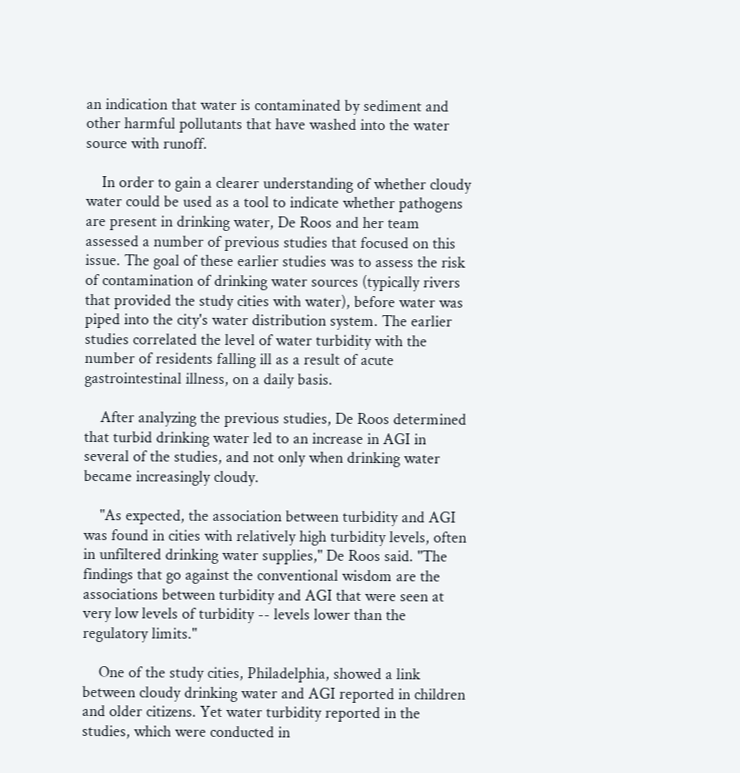an indication that water is contaminated by sediment and other harmful pollutants that have washed into the water source with runoff.

    In order to gain a clearer understanding of whether cloudy water could be used as a tool to indicate whether pathogens are present in drinking water, De Roos and her team assessed a number of previous studies that focused on this issue. The goal of these earlier studies was to assess the risk of contamination of drinking water sources (typically rivers that provided the study cities with water), before water was piped into the city's water distribution system. The earlier studies correlated the level of water turbidity with the number of residents falling ill as a result of acute gastrointestinal illness, on a daily basis.

    After analyzing the previous studies, De Roos determined that turbid drinking water led to an increase in AGI in several of the studies, and not only when drinking water became increasingly cloudy.

    "As expected, the association between turbidity and AGI was found in cities with relatively high turbidity levels, often in unfiltered drinking water supplies," De Roos said. "The findings that go against the conventional wisdom are the associations between turbidity and AGI that were seen at very low levels of turbidity -- levels lower than the regulatory limits."

    One of the study cities, Philadelphia, showed a link between cloudy drinking water and AGI reported in children and older citizens. Yet water turbidity reported in the studies, which were conducted in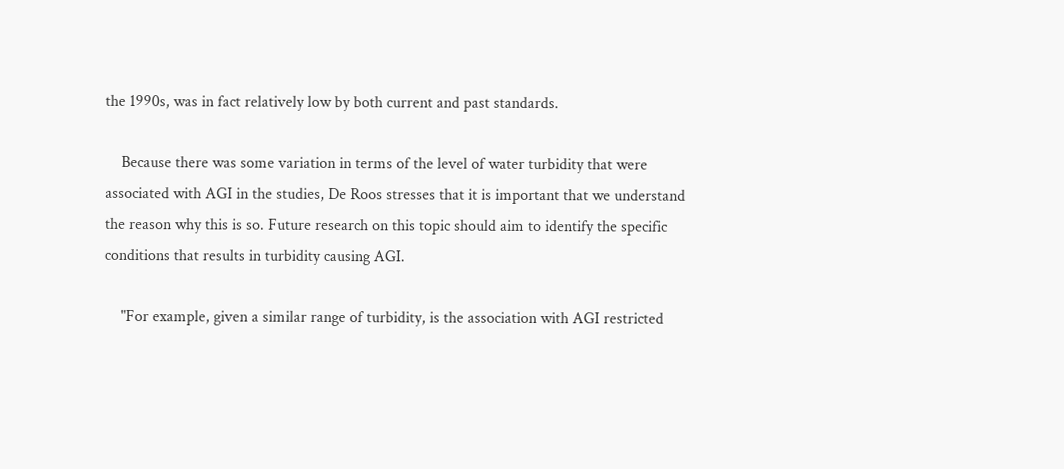the 1990s, was in fact relatively low by both current and past standards.

    Because there was some variation in terms of the level of water turbidity that were associated with AGI in the studies, De Roos stresses that it is important that we understand the reason why this is so. Future research on this topic should aim to identify the specific conditions that results in turbidity causing AGI.

    "For example, given a similar range of turbidity, is the association with AGI restricted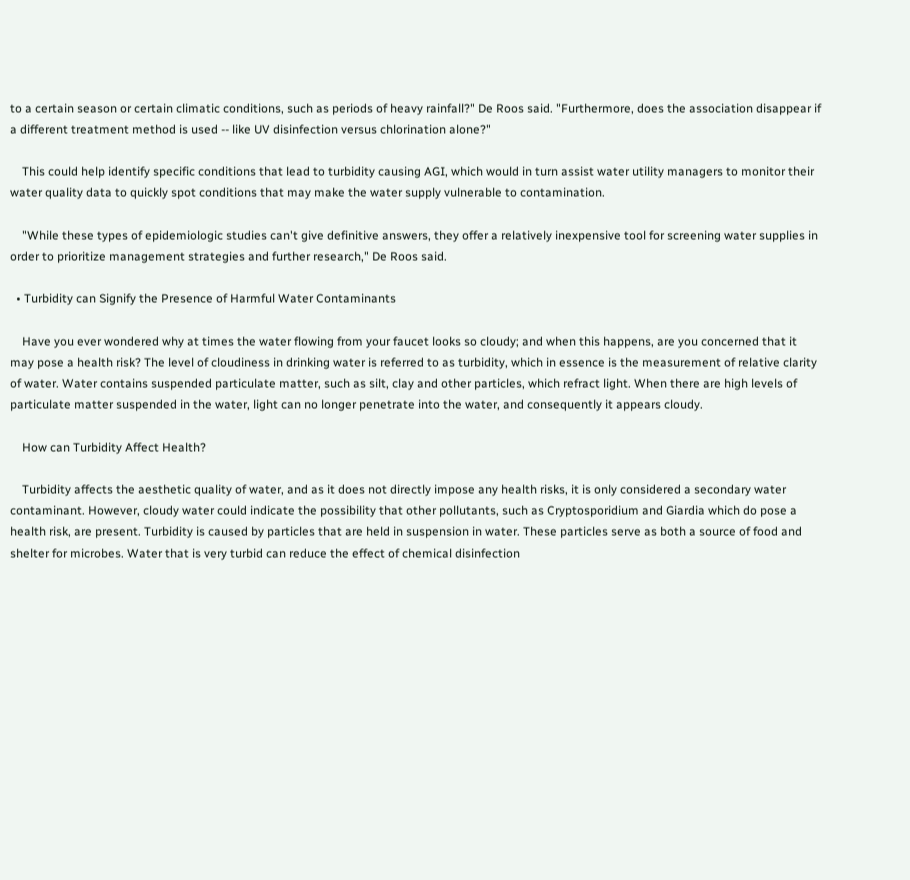to a certain season or certain climatic conditions, such as periods of heavy rainfall?" De Roos said. "Furthermore, does the association disappear if a different treatment method is used -- like UV disinfection versus chlorination alone?"

    This could help identify specific conditions that lead to turbidity causing AGI, which would in turn assist water utility managers to monitor their water quality data to quickly spot conditions that may make the water supply vulnerable to contamination.

    "While these types of epidemiologic studies can't give definitive answers, they offer a relatively inexpensive tool for screening water supplies in order to prioritize management strategies and further research," De Roos said.

  • Turbidity can Signify the Presence of Harmful Water Contaminants

    Have you ever wondered why at times the water flowing from your faucet looks so cloudy; and when this happens, are you concerned that it may pose a health risk? The level of cloudiness in drinking water is referred to as turbidity, which in essence is the measurement of relative clarity of water. Water contains suspended particulate matter, such as silt, clay and other particles, which refract light. When there are high levels of particulate matter suspended in the water, light can no longer penetrate into the water, and consequently it appears cloudy.

    How can Turbidity Affect Health?

    Turbidity affects the aesthetic quality of water, and as it does not directly impose any health risks, it is only considered a secondary water contaminant. However, cloudy water could indicate the possibility that other pollutants, such as Cryptosporidium and Giardia which do pose a health risk, are present. Turbidity is caused by particles that are held in suspension in water. These particles serve as both a source of food and shelter for microbes. Water that is very turbid can reduce the effect of chemical disinfection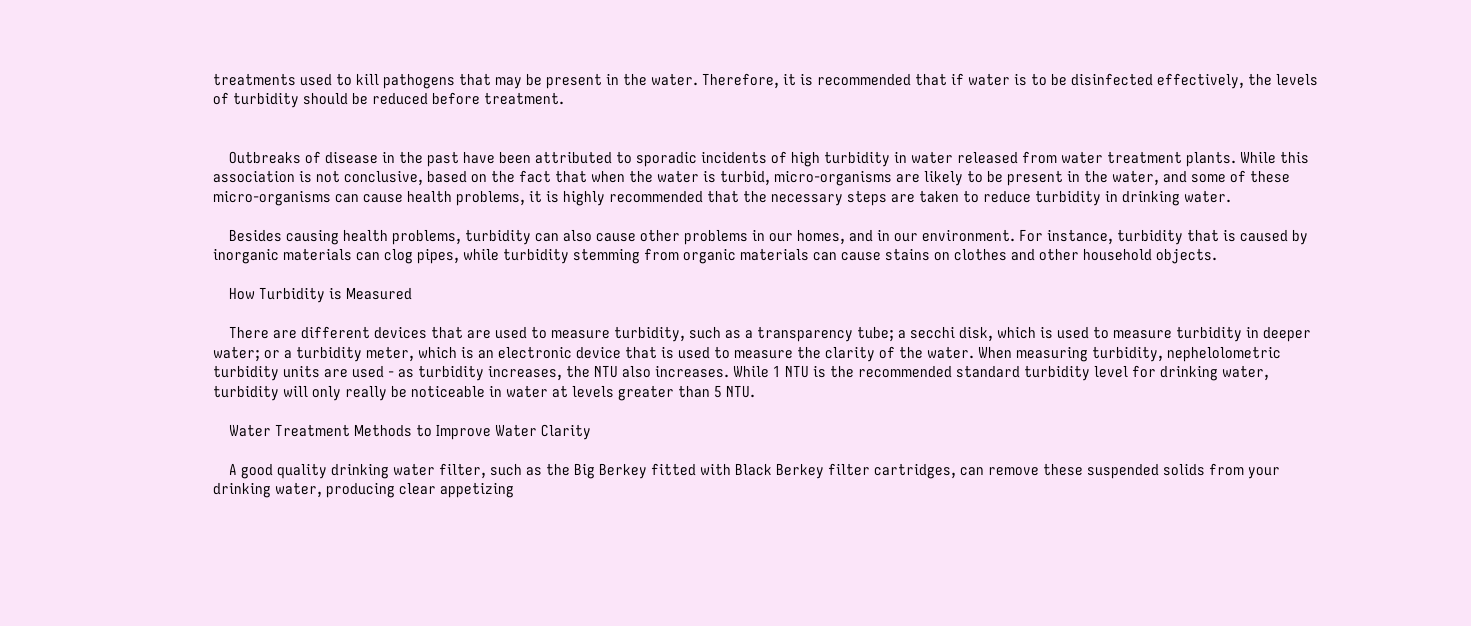treatments used to kill pathogens that may be present in the water. Therefore, it is recommended that if water is to be disinfected effectively, the levels of turbidity should be reduced before treatment.


    Outbreaks of disease in the past have been attributed to sporadic incidents of high turbidity in water released from water treatment plants. While this association is not conclusive, based on the fact that when the water is turbid, micro-organisms are likely to be present in the water, and some of these micro-organisms can cause health problems, it is highly recommended that the necessary steps are taken to reduce turbidity in drinking water.

    Besides causing health problems, turbidity can also cause other problems in our homes, and in our environment. For instance, turbidity that is caused by inorganic materials can clog pipes, while turbidity stemming from organic materials can cause stains on clothes and other household objects.

    How Turbidity is Measured

    There are different devices that are used to measure turbidity, such as a transparency tube; a secchi disk, which is used to measure turbidity in deeper water; or a turbidity meter, which is an electronic device that is used to measure the clarity of the water. When measuring turbidity, nephelolometric turbidity units are used - as turbidity increases, the NTU also increases. While 1 NTU is the recommended standard turbidity level for drinking water, turbidity will only really be noticeable in water at levels greater than 5 NTU.

    Water Treatment Methods to Improve Water Clarity

    A good quality drinking water filter, such as the Big Berkey fitted with Black Berkey filter cartridges, can remove these suspended solids from your drinking water, producing clear appetizing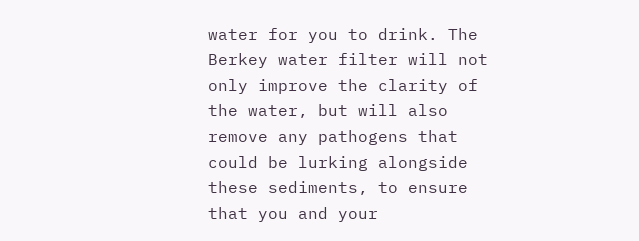water for you to drink. The Berkey water filter will not only improve the clarity of the water, but will also remove any pathogens that could be lurking alongside these sediments, to ensure that you and your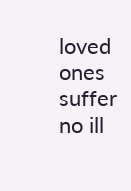loved ones suffer no ill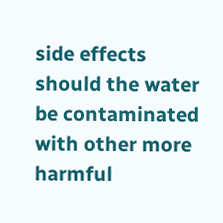side effects should the water be contaminated with other more harmful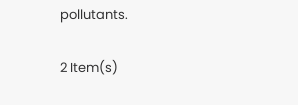pollutants.

2 Item(s)